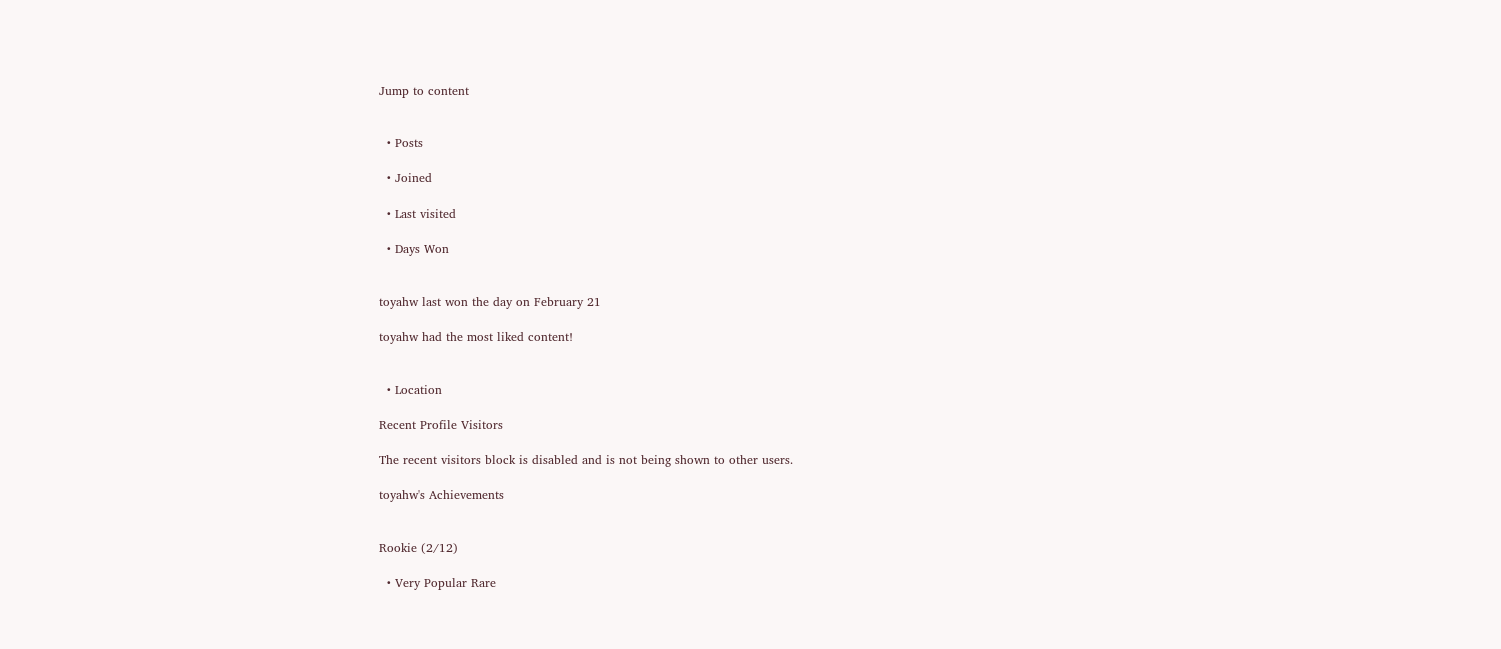Jump to content


  • Posts

  • Joined

  • Last visited

  • Days Won


toyahw last won the day on February 21

toyahw had the most liked content!


  • Location

Recent Profile Visitors

The recent visitors block is disabled and is not being shown to other users.

toyahw's Achievements


Rookie (2/12)

  • Very Popular Rare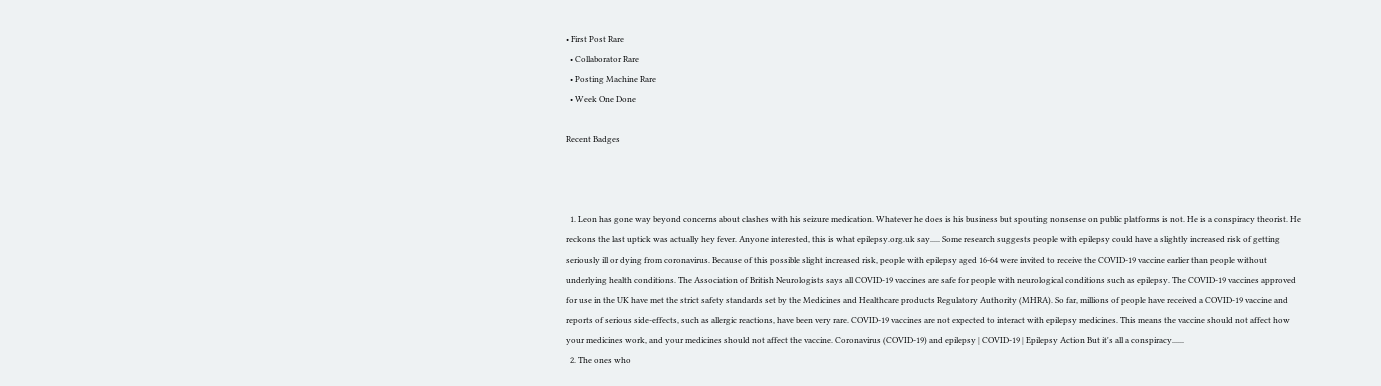• First Post Rare
  • Collaborator Rare
  • Posting Machine Rare
  • Week One Done

Recent Badges



  1. Leon has gone way beyond concerns about clashes with his seizure medication. Whatever he does is his business but spouting nonsense on public platforms is not. He is a conspiracy theorist. He reckons the last uptick was actually hey fever. Anyone interested, this is what epilepsy.org.uk say..... Some research suggests people with epilepsy could have a slightly increased risk of getting seriously ill or dying from coronavirus. Because of this possible slight increased risk, people with epilepsy aged 16-64 were invited to receive the COVID-19 vaccine earlier than people without underlying health conditions. The Association of British Neurologists says all COVID-19 vaccines are safe for people with neurological conditions such as epilepsy. The COVID-19 vaccines approved for use in the UK have met the strict safety standards set by the Medicines and Healthcare products Regulatory Authority (MHRA). So far, millions of people have received a COVID-19 vaccine and reports of serious side-effects, such as allergic reactions, have been very rare. COVID-19 vaccines are not expected to interact with epilepsy medicines. This means the vaccine should not affect how your medicines work, and your medicines should not affect the vaccine. Coronavirus (COVID-19) and epilepsy | COVID-19 | Epilepsy Action But it's all a conspiracy......
  2. The ones who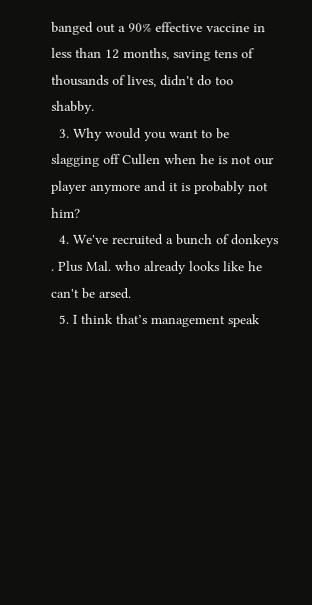banged out a 90% effective vaccine in less than 12 months, saving tens of thousands of lives, didn't do too shabby.
  3. Why would you want to be slagging off Cullen when he is not our player anymore and it is probably not him?
  4. We've recruited a bunch of donkeys . Plus Mal. who already looks like he can't be arsed.
  5. I think that’s management speak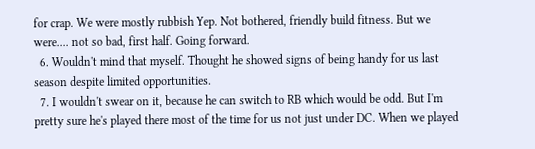for crap. We were mostly rubbish Yep. Not bothered, friendly build fitness. But we were.... not so bad, first half. Going forward.
  6. Wouldn't mind that myself. Thought he showed signs of being handy for us last season despite limited opportunities.
  7. I wouldn't swear on it, because he can switch to RB which would be odd. But I'm pretty sure he's played there most of the time for us not just under DC. When we played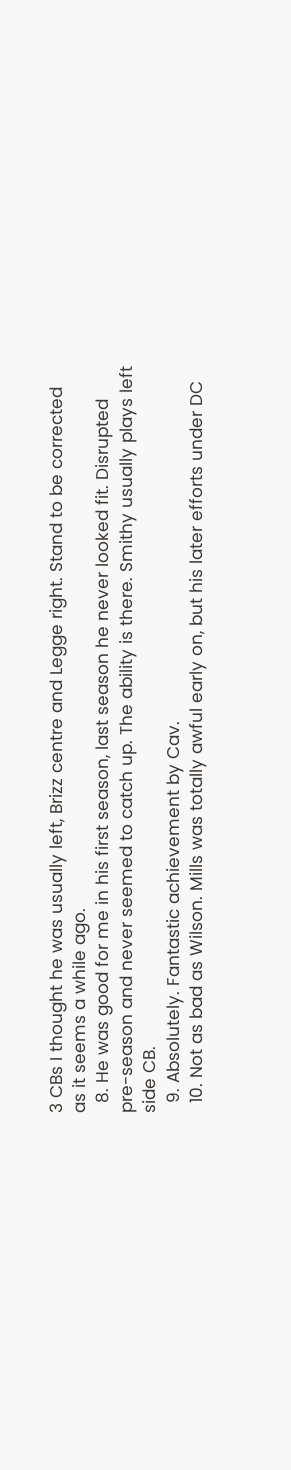3 CBs I thought he was usually left, Brizz centre and Legge right. Stand to be corrected as it seems a while ago.
  8. He was good for me in his first season, last season he never looked fit. Disrupted pre-season and never seemed to catch up. The ability is there. Smithy usually plays left side CB.
  9. Absolutely. Fantastic achievement by Cav.
  10. Not as bad as Wilson. Mills was totally awful early on, but his later efforts under DC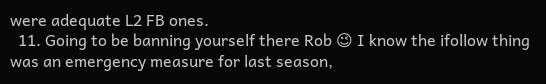were adequate L2 FB ones.
  11. Going to be banning yourself there Rob 😉 I know the ifollow thing was an emergency measure for last season,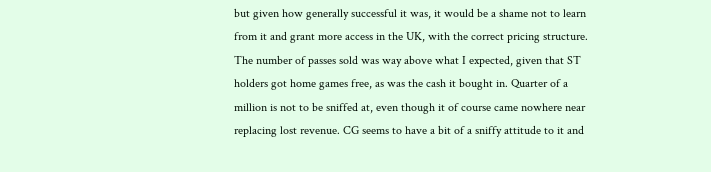but given how generally successful it was, it would be a shame not to learn from it and grant more access in the UK, with the correct pricing structure. The number of passes sold was way above what I expected, given that ST holders got home games free, as was the cash it bought in. Quarter of a million is not to be sniffed at, even though it of course came nowhere near replacing lost revenue. CG seems to have a bit of a sniffy attitude to it and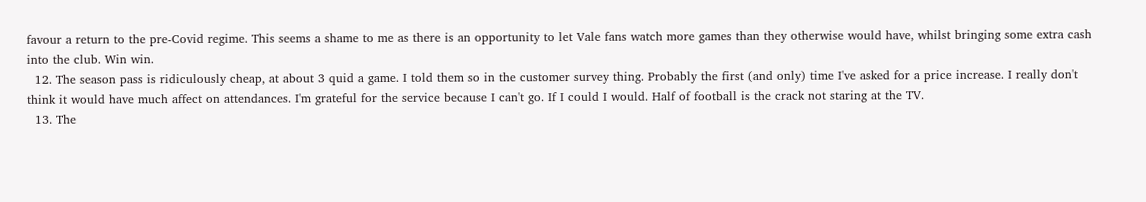favour a return to the pre-Covid regime. This seems a shame to me as there is an opportunity to let Vale fans watch more games than they otherwise would have, whilst bringing some extra cash into the club. Win win.
  12. The season pass is ridiculously cheap, at about 3 quid a game. I told them so in the customer survey thing. Probably the first (and only) time I've asked for a price increase. I really don't think it would have much affect on attendances. I'm grateful for the service because I can't go. If I could I would. Half of football is the crack not staring at the TV.
  13. The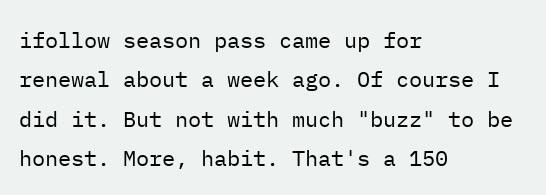ifollow season pass came up for renewal about a week ago. Of course I did it. But not with much "buzz" to be honest. More, habit. That's a 150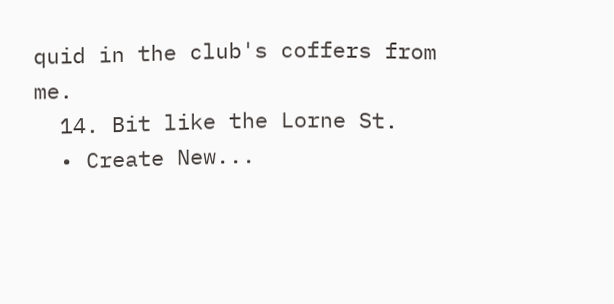quid in the club's coffers from me.
  14. Bit like the Lorne St.
  • Create New...